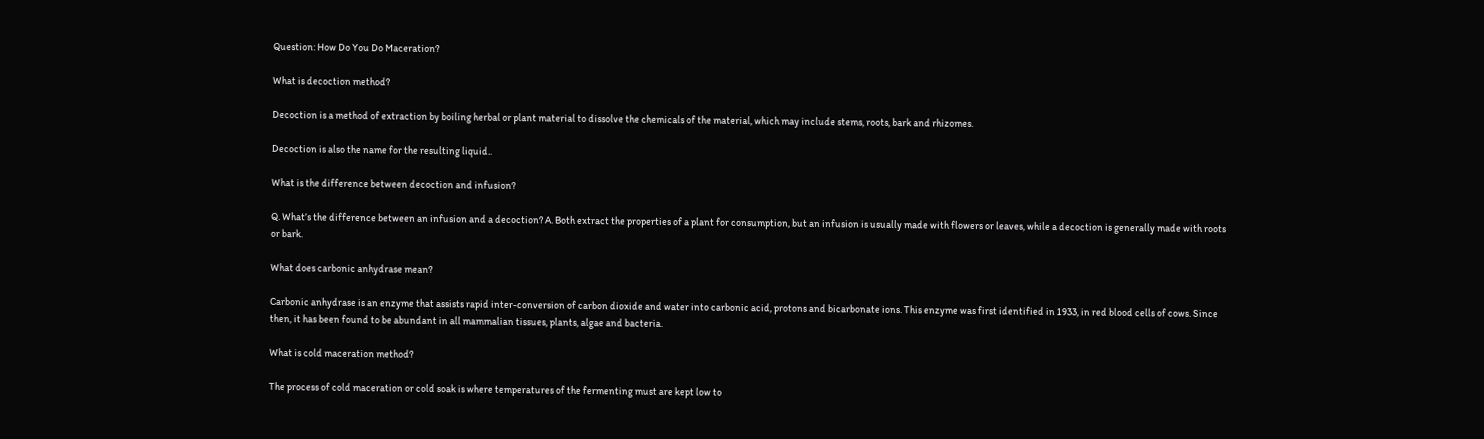Question: How Do You Do Maceration?

What is decoction method?

Decoction is a method of extraction by boiling herbal or plant material to dissolve the chemicals of the material, which may include stems, roots, bark and rhizomes.

Decoction is also the name for the resulting liquid..

What is the difference between decoction and infusion?

Q. What’s the difference between an infusion and a decoction? A. Both extract the properties of a plant for consumption, but an infusion is usually made with flowers or leaves, while a decoction is generally made with roots or bark.

What does carbonic anhydrase mean?

Carbonic anhydrase is an enzyme that assists rapid inter-conversion of carbon dioxide and water into carbonic acid, protons and bicarbonate ions. This enzyme was first identified in 1933, in red blood cells of cows. Since then, it has been found to be abundant in all mammalian tissues, plants, algae and bacteria.

What is cold maceration method?

The process of cold maceration or cold soak is where temperatures of the fermenting must are kept low to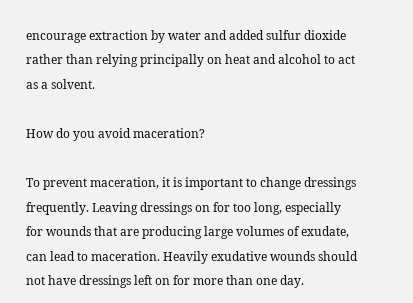encourage extraction by water and added sulfur dioxide rather than relying principally on heat and alcohol to act as a solvent.

How do you avoid maceration?

To prevent maceration, it is important to change dressings frequently. Leaving dressings on for too long, especially for wounds that are producing large volumes of exudate, can lead to maceration. Heavily exudative wounds should not have dressings left on for more than one day.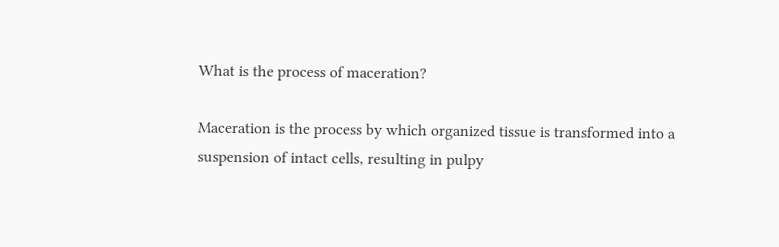What is the process of maceration?

Maceration is the process by which organized tissue is transformed into a suspension of intact cells, resulting in pulpy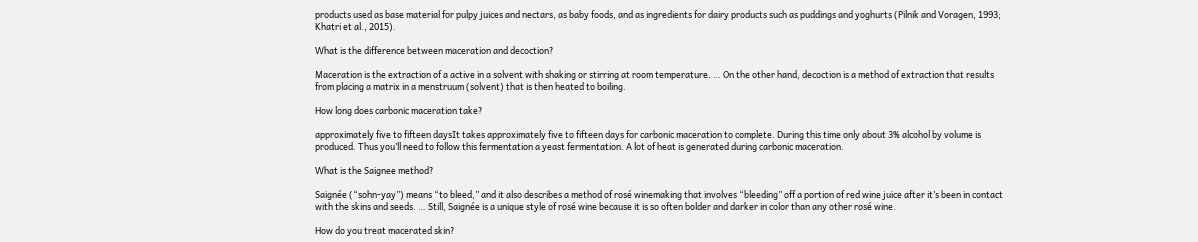products used as base material for pulpy juices and nectars, as baby foods, and as ingredients for dairy products such as puddings and yoghurts (Pilnik and Voragen, 1993; Khatri et al., 2015).

What is the difference between maceration and decoction?

Maceration is the extraction of a active in a solvent with shaking or stirring at room temperature. … On the other hand, decoction is a method of extraction that results from placing a matrix in a menstruum (solvent) that is then heated to boiling.

How long does carbonic maceration take?

approximately five to fifteen daysIt takes approximately five to fifteen days for carbonic maceration to complete. During this time only about 3% alcohol by volume is produced. Thus you’ll need to follow this fermentation a yeast fermentation. A lot of heat is generated during carbonic maceration.

What is the Saignee method?

Saignée (“sohn-yay”) means “to bleed,” and it also describes a method of rosé winemaking that involves “bleeding” off a portion of red wine juice after it’s been in contact with the skins and seeds. … Still, Saignée is a unique style of rosé wine because it is so often bolder and darker in color than any other rosé wine.

How do you treat macerated skin?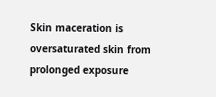Skin maceration is oversaturated skin from prolonged exposure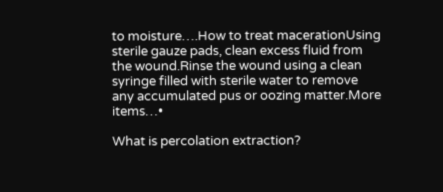to moisture….How to treat macerationUsing sterile gauze pads, clean excess fluid from the wound.Rinse the wound using a clean syringe filled with sterile water to remove any accumulated pus or oozing matter.More items…•

What is percolation extraction?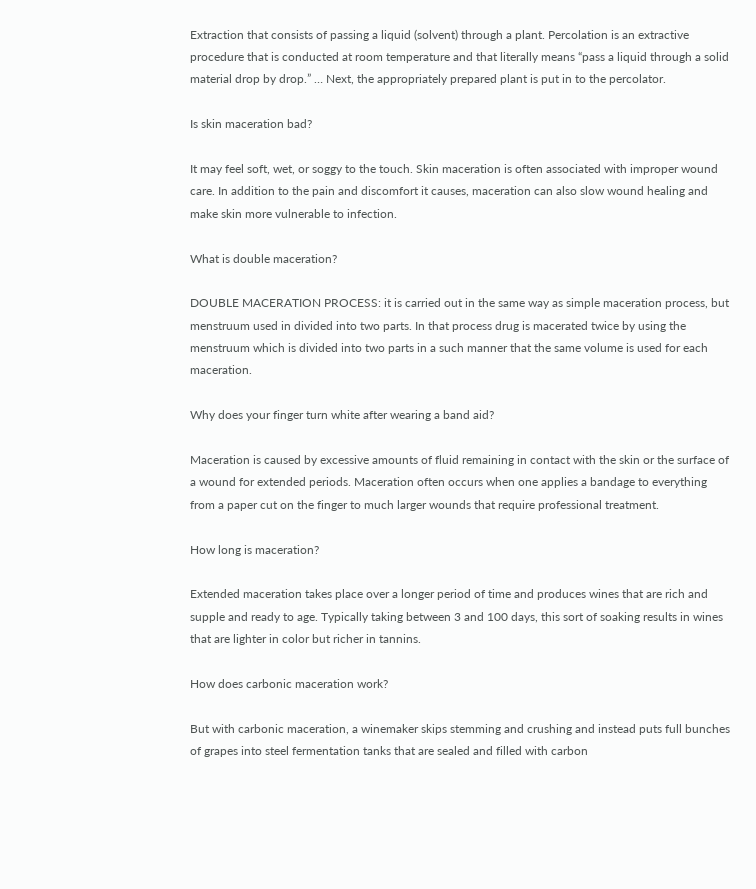Extraction that consists of passing a liquid (solvent) through a plant. Percolation is an extractive procedure that is conducted at room temperature and that literally means “pass a liquid through a solid material drop by drop.” … Next, the appropriately prepared plant is put in to the percolator.

Is skin maceration bad?

It may feel soft, wet, or soggy to the touch. Skin maceration is often associated with improper wound care. In addition to the pain and discomfort it causes, maceration can also slow wound healing and make skin more vulnerable to infection.

What is double maceration?

DOUBLE MACERATION PROCESS: it is carried out in the same way as simple maceration process, but menstruum used in divided into two parts. In that process drug is macerated twice by using the menstruum which is divided into two parts in a such manner that the same volume is used for each maceration.

Why does your finger turn white after wearing a band aid?

Maceration is caused by excessive amounts of fluid remaining in contact with the skin or the surface of a wound for extended periods. Maceration often occurs when one applies a bandage to everything from a paper cut on the finger to much larger wounds that require professional treatment.

How long is maceration?

Extended maceration takes place over a longer period of time and produces wines that are rich and supple and ready to age. Typically taking between 3 and 100 days, this sort of soaking results in wines that are lighter in color but richer in tannins.

How does carbonic maceration work?

But with carbonic maceration, a winemaker skips stemming and crushing and instead puts full bunches of grapes into steel fermentation tanks that are sealed and filled with carbon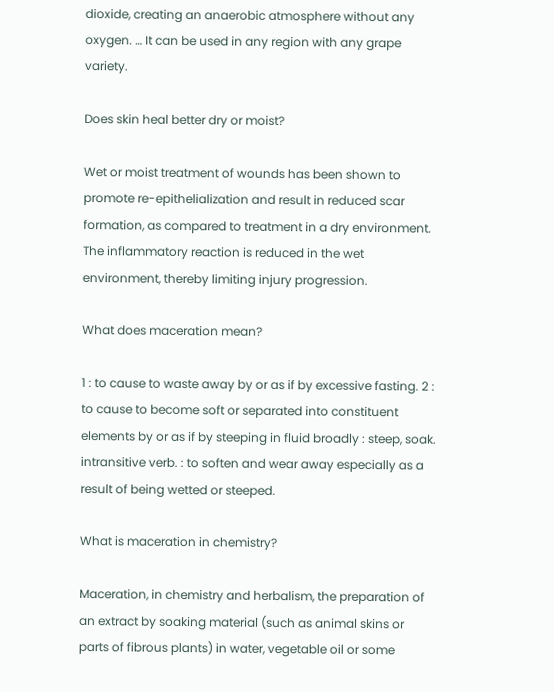dioxide, creating an anaerobic atmosphere without any oxygen. … It can be used in any region with any grape variety.

Does skin heal better dry or moist?

Wet or moist treatment of wounds has been shown to promote re-epithelialization and result in reduced scar formation, as compared to treatment in a dry environment. The inflammatory reaction is reduced in the wet environment, thereby limiting injury progression.

What does maceration mean?

1 : to cause to waste away by or as if by excessive fasting. 2 : to cause to become soft or separated into constituent elements by or as if by steeping in fluid broadly : steep, soak. intransitive verb. : to soften and wear away especially as a result of being wetted or steeped.

What is maceration in chemistry?

Maceration, in chemistry and herbalism, the preparation of an extract by soaking material (such as animal skins or parts of fibrous plants) in water, vegetable oil or some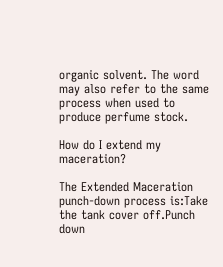organic solvent. The word may also refer to the same process when used to produce perfume stock.

How do I extend my maceration?

The Extended Maceration punch-down process is:Take the tank cover off.Punch down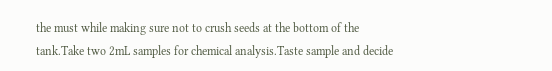the must while making sure not to crush seeds at the bottom of the tank.Take two 2mL samples for chemical analysis.Taste sample and decide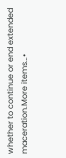whether to continue or end extended maceration.More items…•